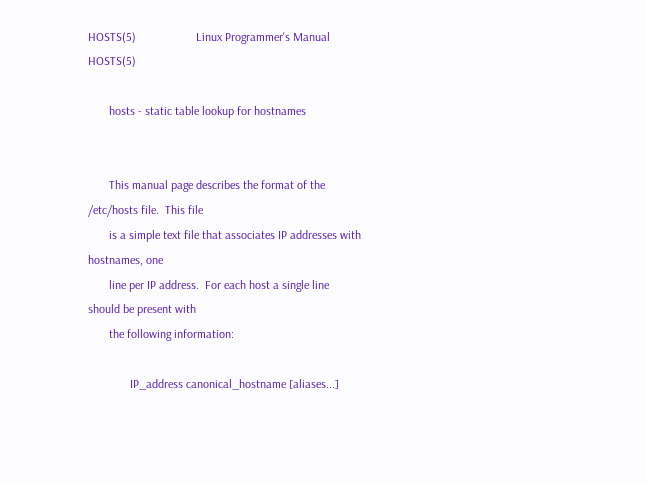HOSTS(5)                    Linux Programmer's Manual                   HOSTS(5)

       hosts - static table lookup for hostnames


       This manual page describes the format of the /etc/hosts file.  This file
       is a simple text file that associates IP addresses with hostnames, one
       line per IP address.  For each host a single line should be present with
       the following information:

              IP_address canonical_hostname [aliases...]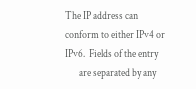The IP address can conform to either IPv4 or IPv6.  Fields of the entry
       are separated by any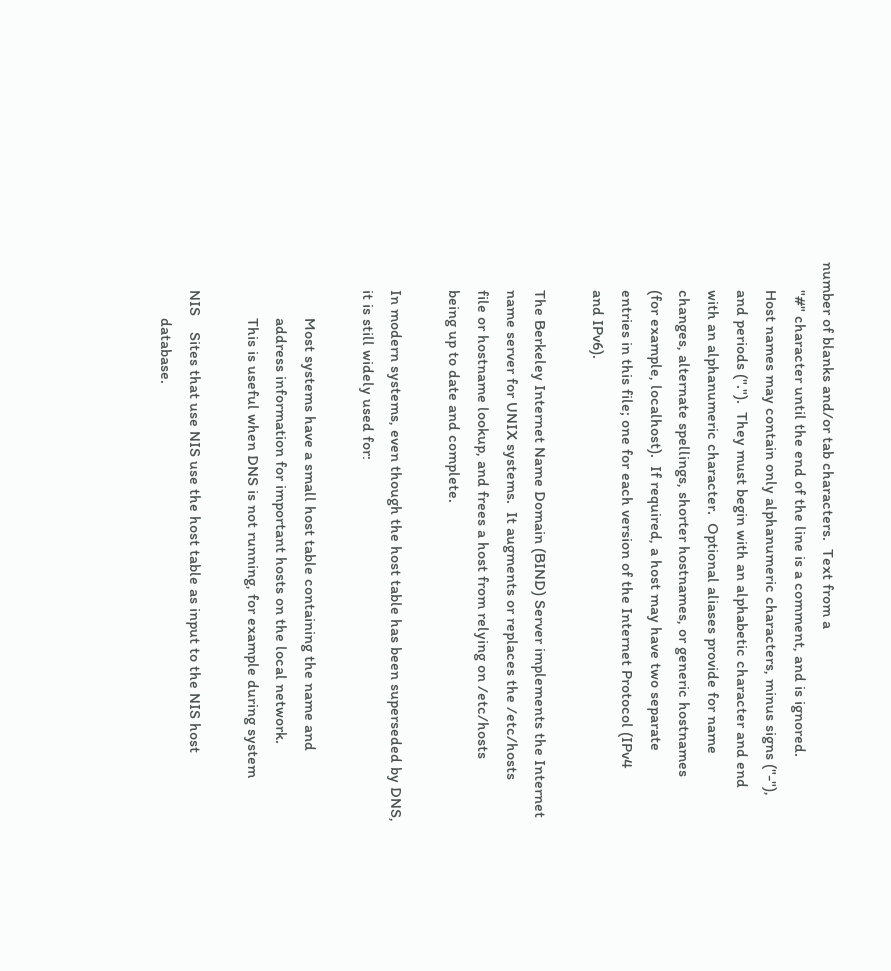number of blanks and/or tab characters.  Text from a
       "#" character until the end of the line is a comment, and is ignored.
       Host names may contain only alphanumeric characters, minus signs ("-"),
       and periods (".").  They must begin with an alphabetic character and end
       with an alphanumeric character.  Optional aliases provide for name
       changes, alternate spellings, shorter hostnames, or generic hostnames
       (for example, localhost).  If required, a host may have two separate
       entries in this file; one for each version of the Internet Protocol (IPv4
       and IPv6).

       The Berkeley Internet Name Domain (BIND) Server implements the Internet
       name server for UNIX systems.  It augments or replaces the /etc/hosts
       file or hostname lookup, and frees a host from relying on /etc/hosts
       being up to date and complete.

       In modern systems, even though the host table has been superseded by DNS,
       it is still widely used for:

              Most systems have a small host table containing the name and
              address information for important hosts on the local network.
              This is useful when DNS is not running, for example during system

       NIS    Sites that use NIS use the host table as input to the NIS host
              database.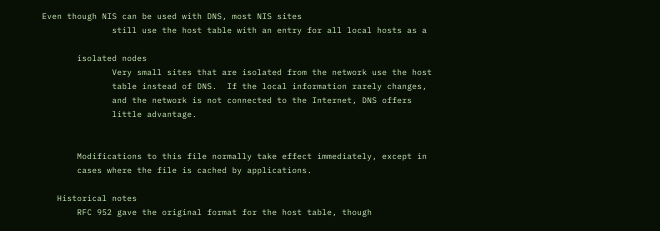Even though NIS can be used with DNS, most NIS sites
              still use the host table with an entry for all local hosts as a

       isolated nodes
              Very small sites that are isolated from the network use the host
              table instead of DNS.  If the local information rarely changes,
              and the network is not connected to the Internet, DNS offers
              little advantage.


       Modifications to this file normally take effect immediately, except in
       cases where the file is cached by applications.

   Historical notes
       RFC 952 gave the original format for the host table, though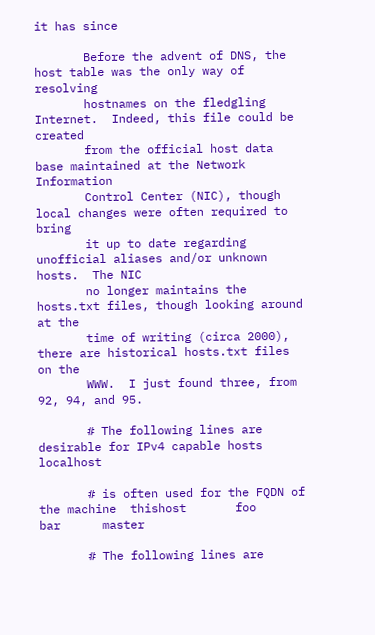it has since

       Before the advent of DNS, the host table was the only way of resolving
       hostnames on the fledgling Internet.  Indeed, this file could be created
       from the official host data base maintained at the Network Information
       Control Center (NIC), though local changes were often required to bring
       it up to date regarding unofficial aliases and/or unknown hosts.  The NIC
       no longer maintains the hosts.txt files, though looking around at the
       time of writing (circa 2000), there are historical hosts.txt files on the
       WWW.  I just found three, from 92, 94, and 95.

       # The following lines are desirable for IPv4 capable hosts       localhost

       # is often used for the FQDN of the machine  thishost       foo       bar      master

       # The following lines are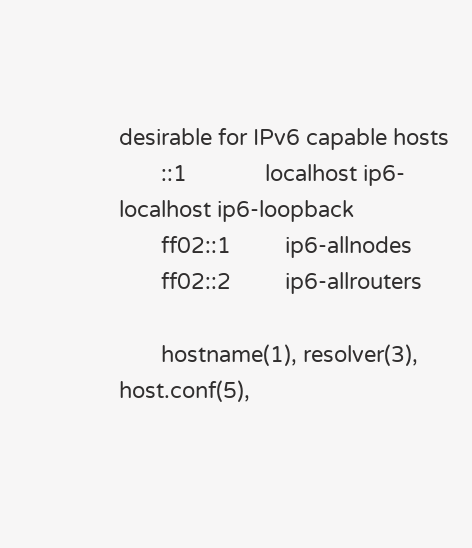desirable for IPv6 capable hosts
       ::1             localhost ip6-localhost ip6-loopback
       ff02::1         ip6-allnodes
       ff02::2         ip6-allrouters

       hostname(1), resolver(3), host.conf(5),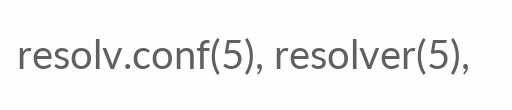resolv.conf(5), resolver(5),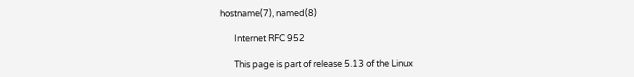hostname(7), named(8)

       Internet RFC 952

       This page is part of release 5.13 of the Linux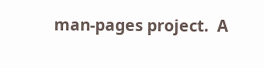man-pages project.  A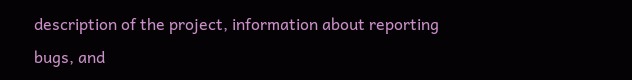description of the project, information about reporting bugs, and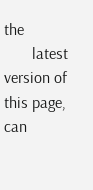the
       latest version of this page, can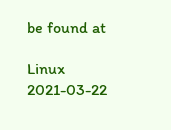be found at

Linux                              2021-03-22